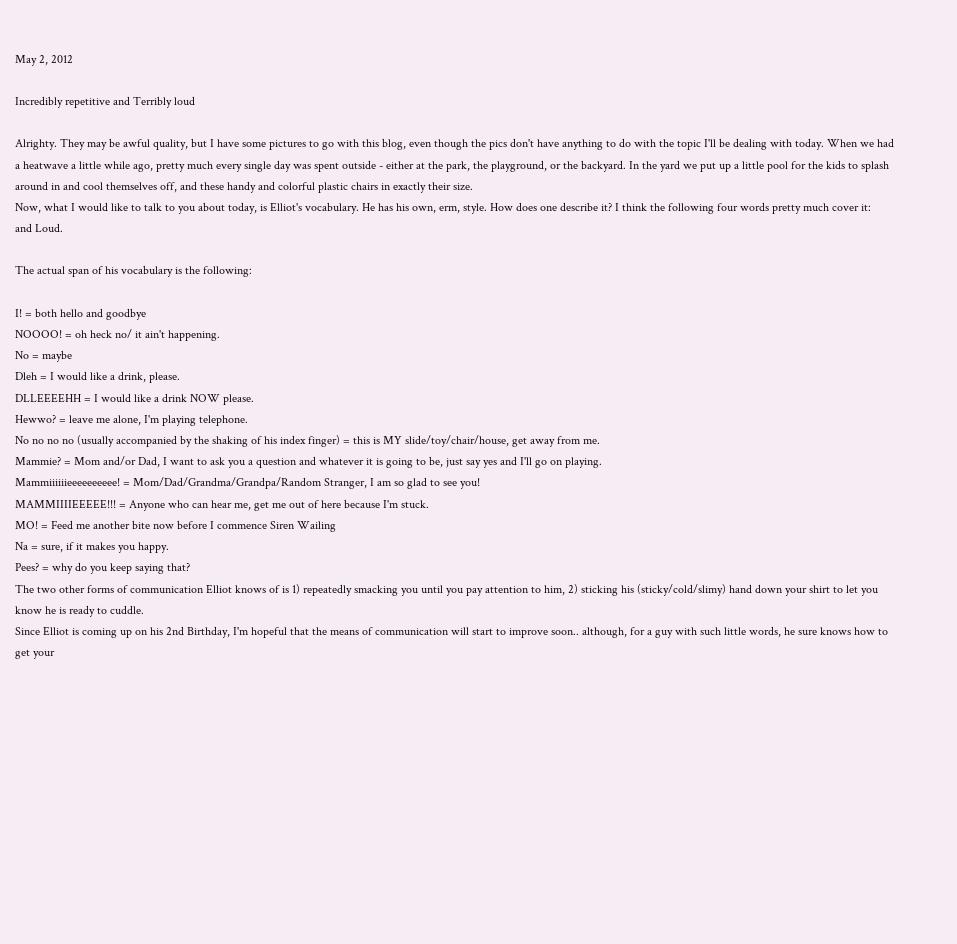May 2, 2012

Incredibly repetitive and Terribly loud

Alrighty. They may be awful quality, but I have some pictures to go with this blog, even though the pics don't have anything to do with the topic I'll be dealing with today. When we had a heatwave a little while ago, pretty much every single day was spent outside - either at the park, the playground, or the backyard. In the yard we put up a little pool for the kids to splash around in and cool themselves off, and these handy and colorful plastic chairs in exactly their size.
Now, what I would like to talk to you about today, is Elliot's vocabulary. He has his own, erm, style. How does one describe it? I think the following four words pretty much cover it:
and Loud.

The actual span of his vocabulary is the following:

I! = both hello and goodbye
NOOOO! = oh heck no/ it ain't happening.
No = maybe
Dleh = I would like a drink, please.
DLLEEEEHH = I would like a drink NOW please.
Hewwo? = leave me alone, I'm playing telephone.
No no no no (usually accompanied by the shaking of his index finger) = this is MY slide/toy/chair/house, get away from me.
Mammie? = Mom and/or Dad, I want to ask you a question and whatever it is going to be, just say yes and I'll go on playing.
Mammiiiiiieeeeeeeeee! = Mom/Dad/Grandma/Grandpa/Random Stranger, I am so glad to see you!
MAMMIIIIEEEEE!!! = Anyone who can hear me, get me out of here because I'm stuck.
MO! = Feed me another bite now before I commence Siren Wailing
Na = sure, if it makes you happy.
Pees? = why do you keep saying that?
The two other forms of communication Elliot knows of is 1) repeatedly smacking you until you pay attention to him, 2) sticking his (sticky/cold/slimy) hand down your shirt to let you know he is ready to cuddle.
Since Elliot is coming up on his 2nd Birthday, I'm hopeful that the means of communication will start to improve soon.. although, for a guy with such little words, he sure knows how to get your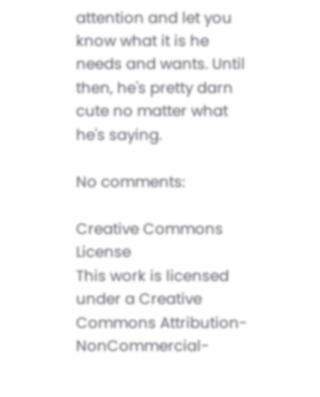attention and let you know what it is he needs and wants. Until then, he's pretty darn cute no matter what he's saying.

No comments:

Creative Commons License
This work is licensed under a Creative Commons Attribution-NonCommercial-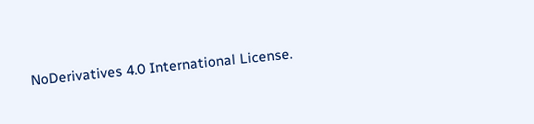NoDerivatives 4.0 International License.